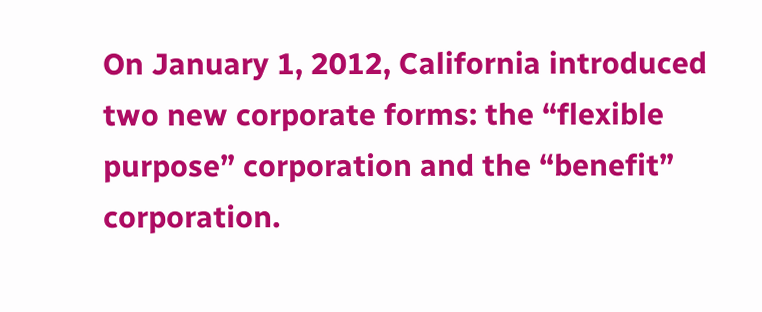On January 1, 2012, California introduced two new corporate forms: the “flexible purpose” corporation and the “benefit” corporation.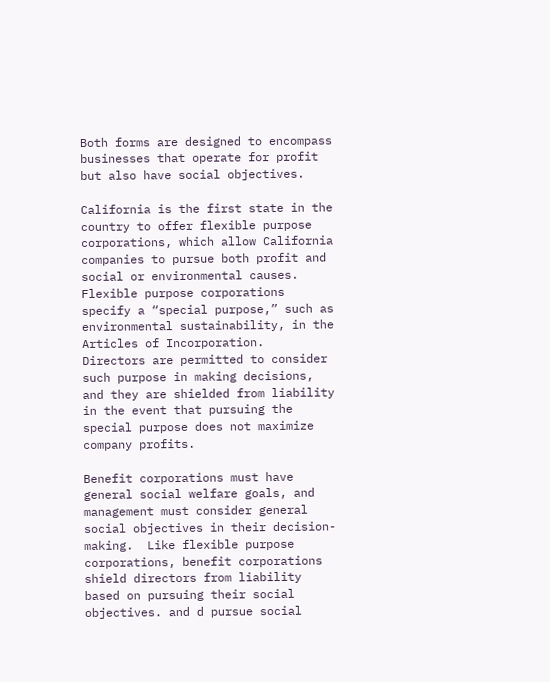Both forms are designed to encompass businesses that operate for profit but also have social objectives.

California is the first state in the country to offer flexible purpose corporations, which allow California companies to pursue both profit and social or environmental causes.  Flexible purpose corporations specify a “special purpose,” such as environmental sustainability, in the Articles of Incorporation.  Directors are permitted to consider such purpose in making decisions, and they are shielded from liability in the event that pursuing the special purpose does not maximize company profits.

Benefit corporations must have general social welfare goals, and management must consider general social objectives in their decision-making.  Like flexible purpose corporations, benefit corporations shield directors from liability based on pursuing their social objectives. and d pursue social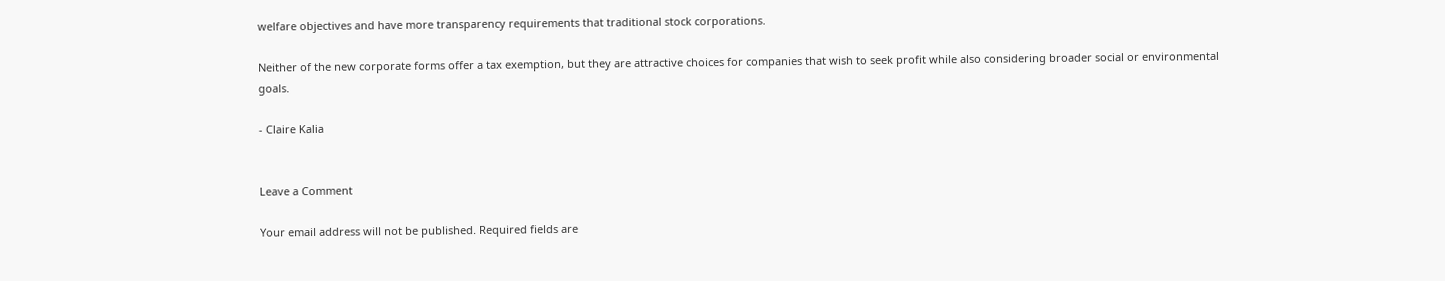welfare objectives and have more transparency requirements that traditional stock corporations.

Neither of the new corporate forms offer a tax exemption, but they are attractive choices for companies that wish to seek profit while also considering broader social or environmental goals.

- Claire Kalia


Leave a Comment

Your email address will not be published. Required fields are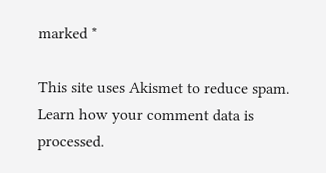marked *

This site uses Akismet to reduce spam. Learn how your comment data is processed.